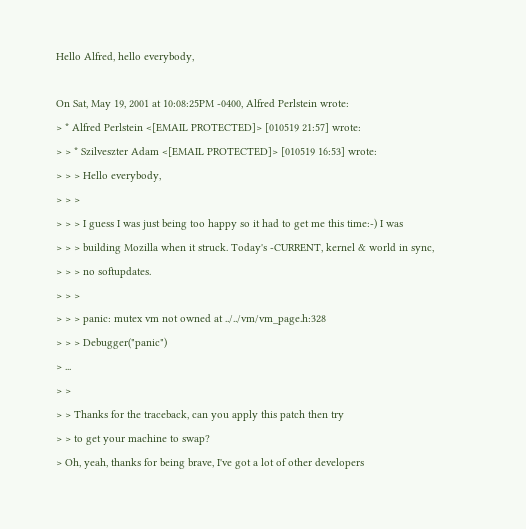Hello Alfred, hello everybody,

On Sat, May 19, 2001 at 10:08:25PM -0400, Alfred Perlstein wrote:
> * Alfred Perlstein <[EMAIL PROTECTED]> [010519 21:57] wrote:
> > * Szilveszter Adam <[EMAIL PROTECTED]> [010519 16:53] wrote:
> > > Hello everybody,
> > >
> > > I guess I was just being too happy so it had to get me this time:-) I was
> > > building Mozilla when it struck. Today's -CURRENT, kernel & world in sync,
> > > no softupdates.
> > >
> > > panic: mutex vm not owned at ../../vm/vm_page.h:328
> > > Debugger("panic")
> ...
> >
> > Thanks for the traceback, can you apply this patch then try
> > to get your machine to swap?
> Oh, yeah, thanks for being brave, I've got a lot of other developers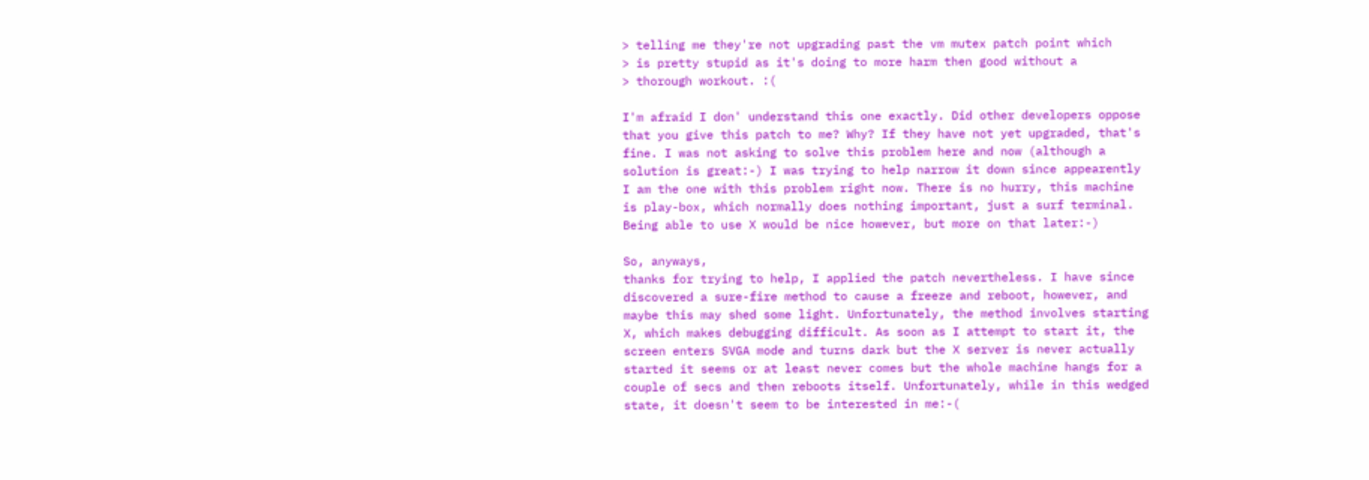> telling me they're not upgrading past the vm mutex patch point which
> is pretty stupid as it's doing to more harm then good without a
> thorough workout. :(

I'm afraid I don' understand this one exactly. Did other developers oppose
that you give this patch to me? Why? If they have not yet upgraded, that's
fine. I was not asking to solve this problem here and now (although a
solution is great:-) I was trying to help narrow it down since appearently
I am the one with this problem right now. There is no hurry, this machine
is play-box, which normally does nothing important, just a surf terminal.
Being able to use X would be nice however, but more on that later:-)

So, anyways,
thanks for trying to help, I applied the patch nevertheless. I have since
discovered a sure-fire method to cause a freeze and reboot, however, and
maybe this may shed some light. Unfortunately, the method involves starting
X, which makes debugging difficult. As soon as I attempt to start it, the
screen enters SVGA mode and turns dark but the X server is never actually
started it seems or at least never comes but the whole machine hangs for a
couple of secs and then reboots itself. Unfortunately, while in this wedged
state, it doesn't seem to be interested in me:-(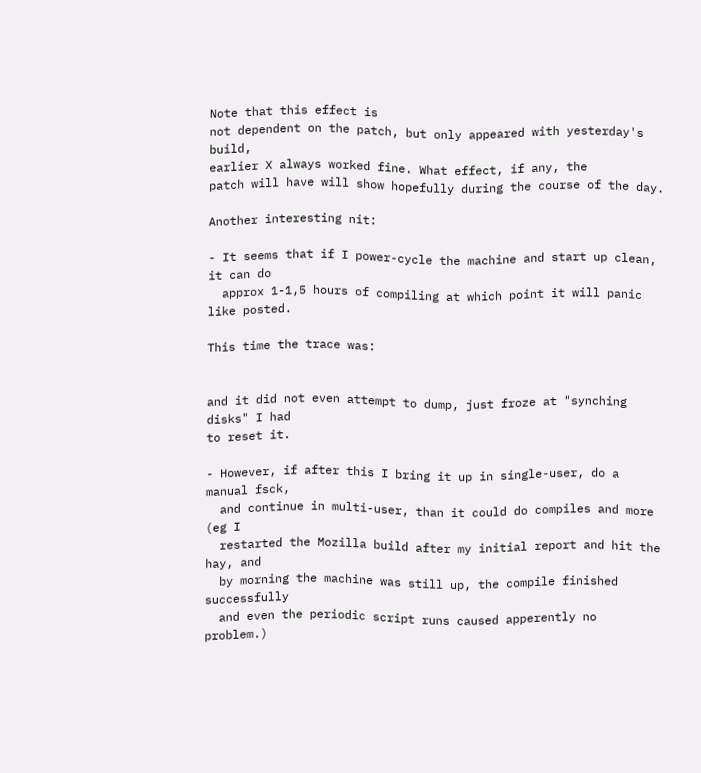Note that this effect is
not dependent on the patch, but only appeared with yesterday's build,
earlier X always worked fine. What effect, if any, the
patch will have will show hopefully during the course of the day.

Another interesting nit:

- It seems that if I power-cycle the machine and start up clean, it can do
  approx 1-1,5 hours of compiling at which point it will panic like posted.

This time the trace was:


and it did not even attempt to dump, just froze at "synching disks" I had
to reset it.

- However, if after this I bring it up in single-user, do a manual fsck,
  and continue in multi-user, than it could do compiles and more (eg I
  restarted the Mozilla build after my initial report and hit the hay, and
  by morning the machine was still up, the compile finished successfully
  and even the periodic script runs caused apperently no problem.)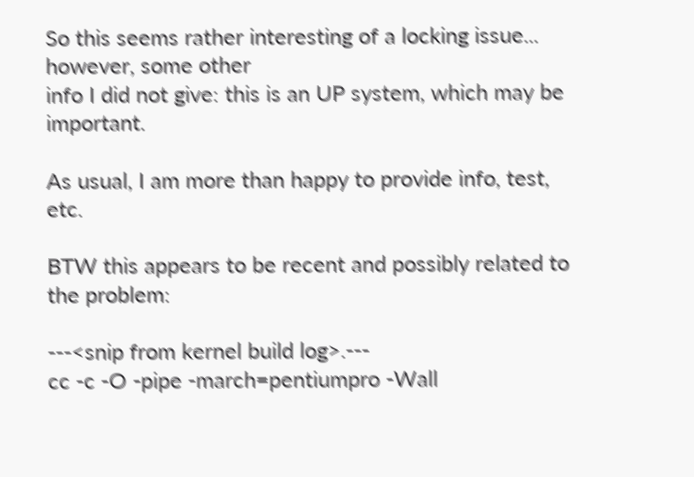So this seems rather interesting of a locking issue... however, some other
info I did not give: this is an UP system, which may be important.

As usual, I am more than happy to provide info, test, etc.

BTW this appears to be recent and possibly related to the problem:

---<snip from kernel build log>.---
cc -c -O -pipe -march=pentiumpro -Wall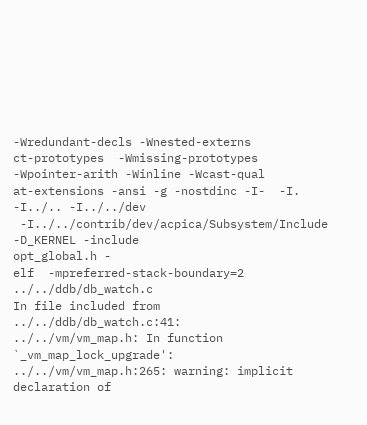-Wredundant-decls -Wnested-externs
ct-prototypes  -Wmissing-prototypes -Wpointer-arith -Winline -Wcast-qual
at-extensions -ansi -g -nostdinc -I-  -I. -I../.. -I../../dev
 -I../../contrib/dev/acpica/Subsystem/Include  -D_KERNEL -include
opt_global.h -
elf  -mpreferred-stack-boundary=2  ../../ddb/db_watch.c
In file included from ../../ddb/db_watch.c:41:
../../vm/vm_map.h: In function `_vm_map_lock_upgrade':
../../vm/vm_map.h:265: warning: implicit declaration of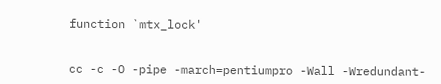function `mtx_lock'


cc -c -O -pipe -march=pentiumpro -Wall -Wredundant-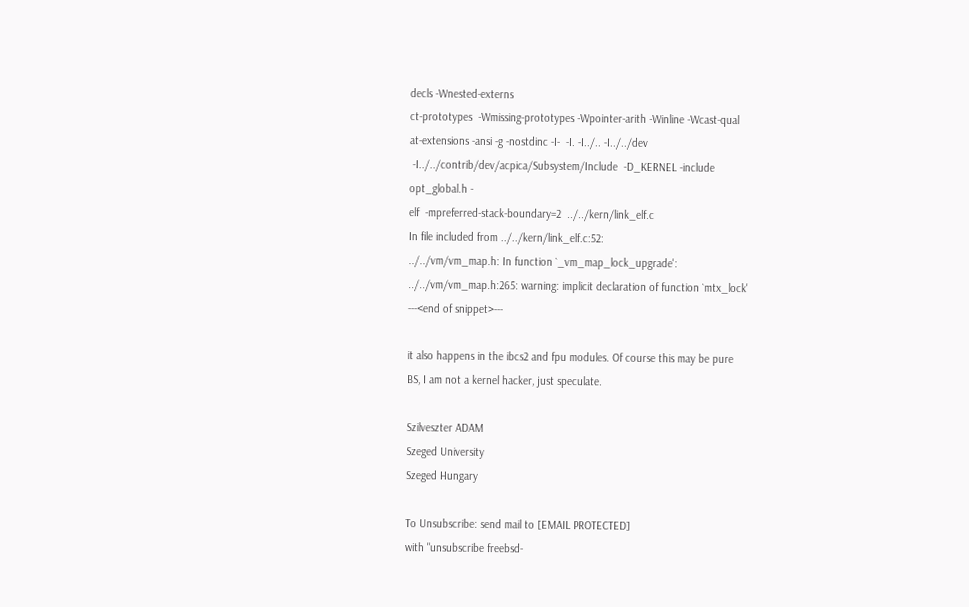decls -Wnested-externs
ct-prototypes  -Wmissing-prototypes -Wpointer-arith -Winline -Wcast-qual
at-extensions -ansi -g -nostdinc -I-  -I. -I../.. -I../../dev
 -I../../contrib/dev/acpica/Subsystem/Include  -D_KERNEL -include
opt_global.h -
elf  -mpreferred-stack-boundary=2  ../../kern/link_elf.c
In file included from ../../kern/link_elf.c:52:
../../vm/vm_map.h: In function `_vm_map_lock_upgrade':
../../vm/vm_map.h:265: warning: implicit declaration of function `mtx_lock'
---<end of snippet>---

it also happens in the ibcs2 and fpu modules. Of course this may be pure
BS, I am not a kernel hacker, just speculate.

Szilveszter ADAM
Szeged University
Szeged Hungary

To Unsubscribe: send mail to [EMAIL PROTECTED]
with "unsubscribe freebsd-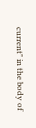current" in the body of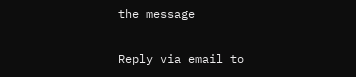the message

Reply via email to